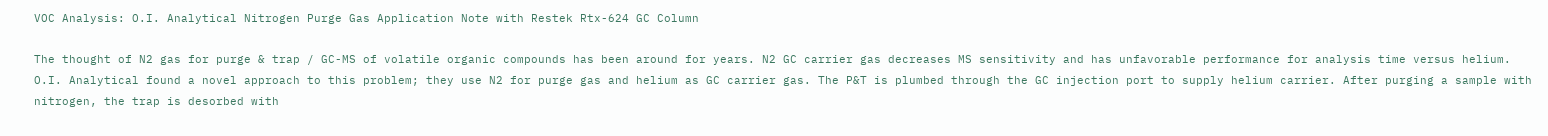VOC Analysis: O.I. Analytical Nitrogen Purge Gas Application Note with Restek Rtx-624 GC Column

The thought of N2 gas for purge & trap / GC-MS of volatile organic compounds has been around for years. N2 GC carrier gas decreases MS sensitivity and has unfavorable performance for analysis time versus helium. O.I. Analytical found a novel approach to this problem; they use N2 for purge gas and helium as GC carrier gas. The P&T is plumbed through the GC injection port to supply helium carrier. After purging a sample with nitrogen, the trap is desorbed with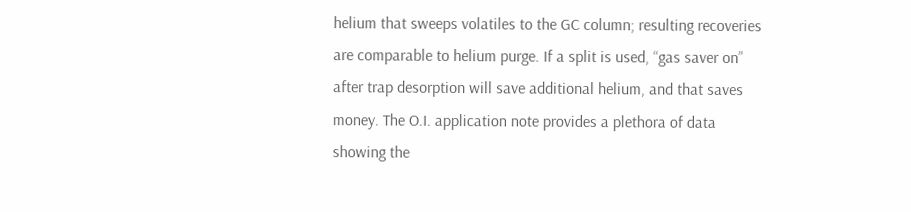helium that sweeps volatiles to the GC column; resulting recoveries are comparable to helium purge. If a split is used, “gas saver on” after trap desorption will save additional helium, and that saves money. The O.I. application note provides a plethora of data showing the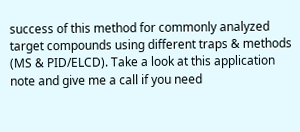success of this method for commonly analyzed target compounds using different traps & methods (MS & PID/ELCD). Take a look at this application note and give me a call if you need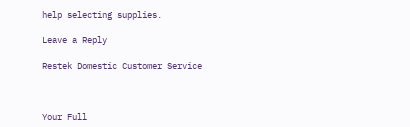help selecting supplies.

Leave a Reply

Restek Domestic Customer Service



Your Full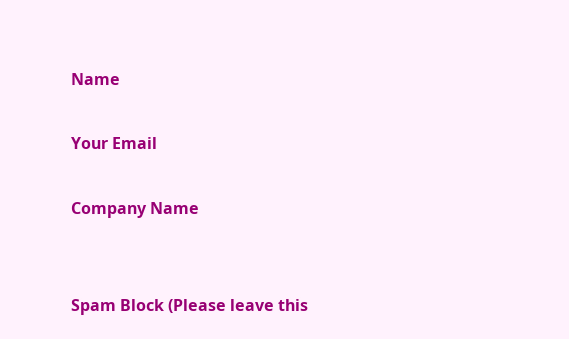Name

Your Email

Company Name


Spam Block (Please leave this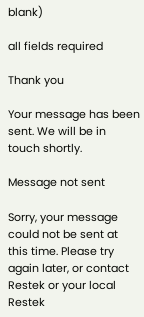blank)

all fields required

Thank you

Your message has been sent. We will be in touch shortly.

Message not sent

Sorry, your message could not be sent at this time. Please try again later, or contact Restek or your local Restek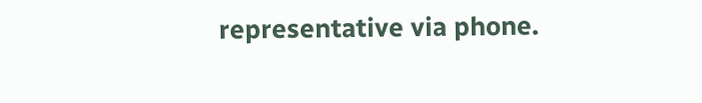representative via phone.